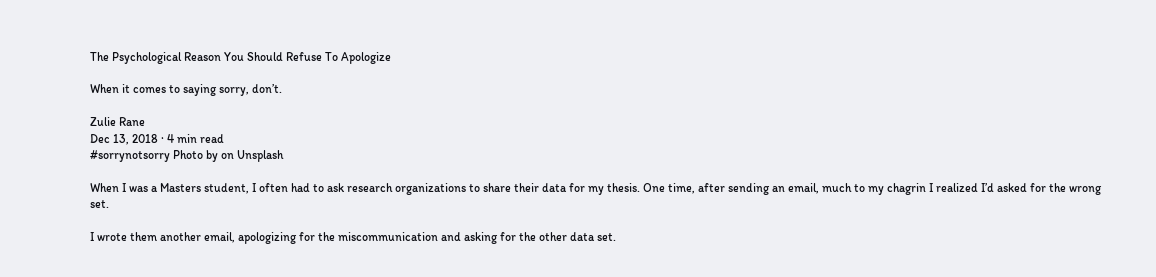The Psychological Reason You Should Refuse To Apologize

When it comes to saying sorry, don’t.

Zulie Rane
Dec 13, 2018 · 4 min read
#sorrynotsorry Photo by on Unsplash

When I was a Masters student, I often had to ask research organizations to share their data for my thesis. One time, after sending an email, much to my chagrin I realized I’d asked for the wrong set.

I wrote them another email, apologizing for the miscommunication and asking for the other data set.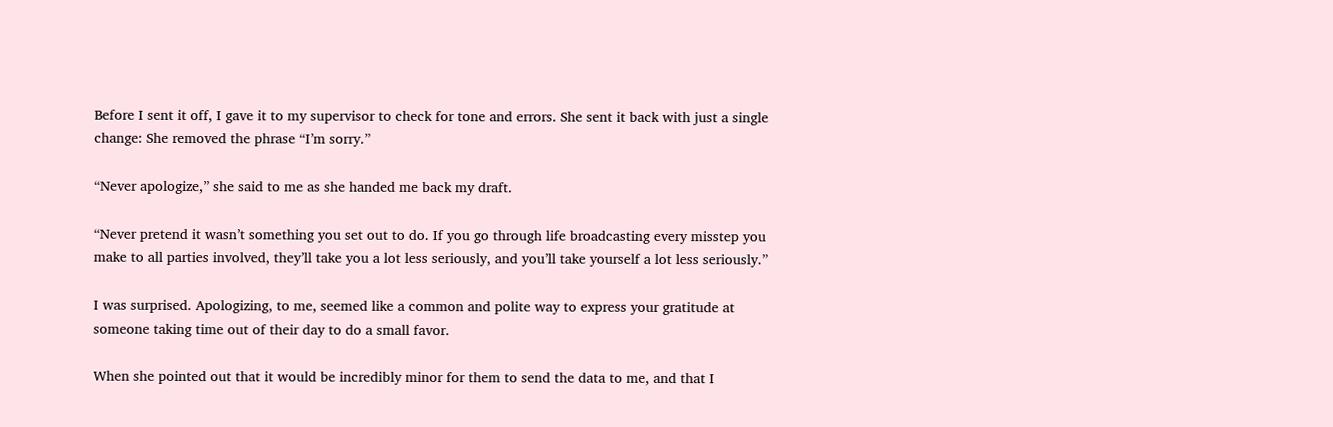Before I sent it off, I gave it to my supervisor to check for tone and errors. She sent it back with just a single change: She removed the phrase “I’m sorry.”

“Never apologize,” she said to me as she handed me back my draft.

“Never pretend it wasn’t something you set out to do. If you go through life broadcasting every misstep you make to all parties involved, they’ll take you a lot less seriously, and you’ll take yourself a lot less seriously.”

I was surprised. Apologizing, to me, seemed like a common and polite way to express your gratitude at someone taking time out of their day to do a small favor.

When she pointed out that it would be incredibly minor for them to send the data to me, and that I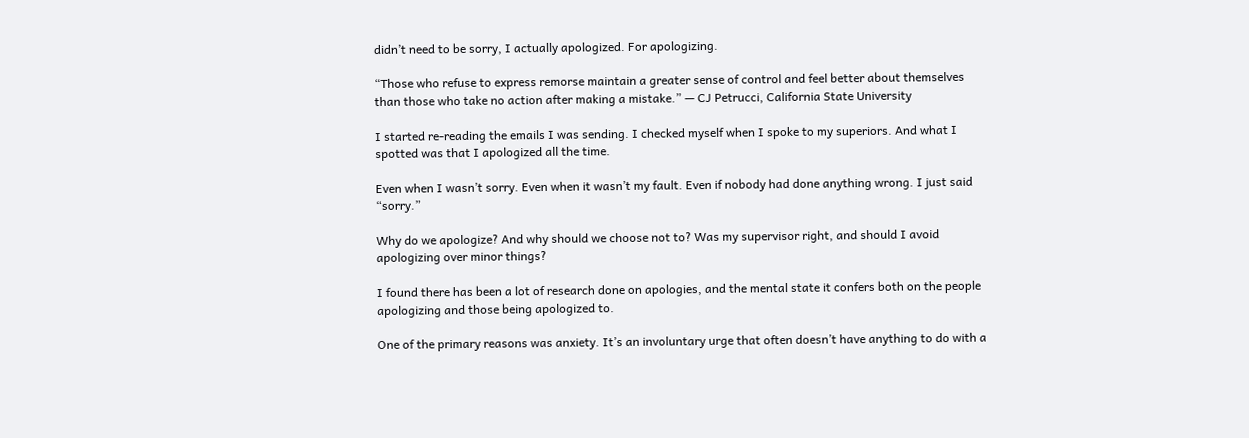didn’t need to be sorry, I actually apologized. For apologizing.

“Those who refuse to express remorse maintain a greater sense of control and feel better about themselves than those who take no action after making a mistake.” — CJ Petrucci, California State University

I started re-reading the emails I was sending. I checked myself when I spoke to my superiors. And what I spotted was that I apologized all the time.

Even when I wasn’t sorry. Even when it wasn’t my fault. Even if nobody had done anything wrong. I just said “sorry.”

Why do we apologize? And why should we choose not to? Was my supervisor right, and should I avoid apologizing over minor things?

I found there has been a lot of research done on apologies, and the mental state it confers both on the people apologizing and those being apologized to.

One of the primary reasons was anxiety. It’s an involuntary urge that often doesn’t have anything to do with a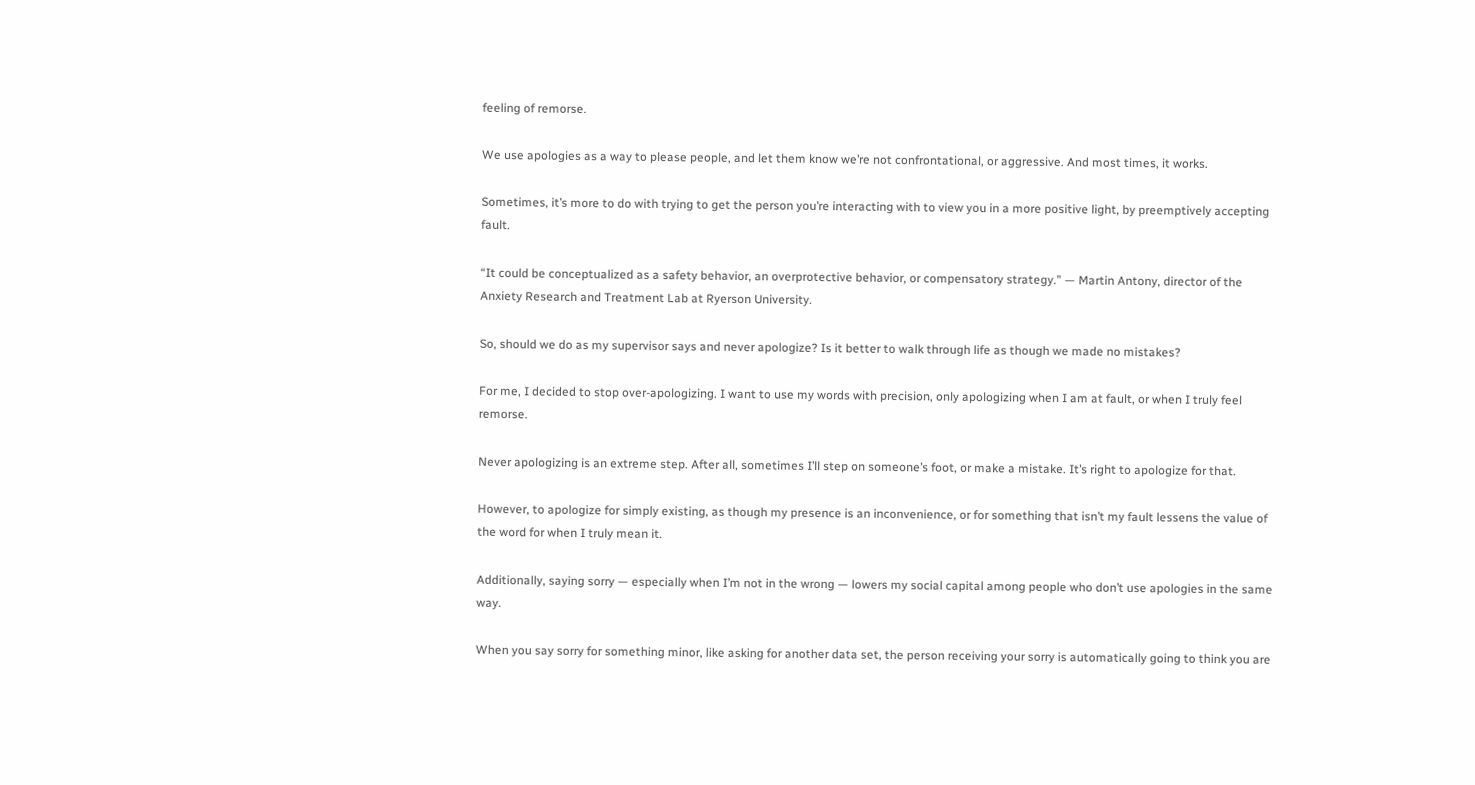feeling of remorse.

We use apologies as a way to please people, and let them know we’re not confrontational, or aggressive. And most times, it works.

Sometimes, it’s more to do with trying to get the person you’re interacting with to view you in a more positive light, by preemptively accepting fault.

“It could be conceptualized as a safety behavior, an overprotective behavior, or compensatory strategy.” — Martin Antony, director of the Anxiety Research and Treatment Lab at Ryerson University.

So, should we do as my supervisor says and never apologize? Is it better to walk through life as though we made no mistakes?

For me, I decided to stop over-apologizing. I want to use my words with precision, only apologizing when I am at fault, or when I truly feel remorse.

Never apologizing is an extreme step. After all, sometimes I’ll step on someone’s foot, or make a mistake. It’s right to apologize for that.

However, to apologize for simply existing, as though my presence is an inconvenience, or for something that isn’t my fault lessens the value of the word for when I truly mean it.

Additionally, saying sorry — especially when I’m not in the wrong — lowers my social capital among people who don’t use apologies in the same way.

When you say sorry for something minor, like asking for another data set, the person receiving your sorry is automatically going to think you are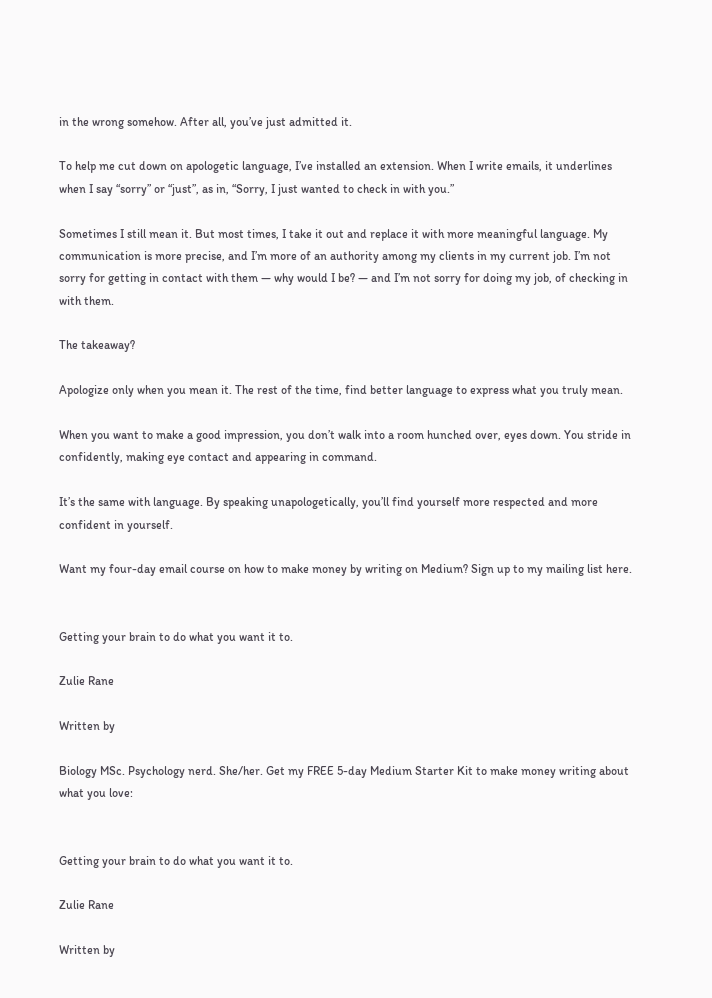in the wrong somehow. After all, you’ve just admitted it.

To help me cut down on apologetic language, I’ve installed an extension. When I write emails, it underlines when I say “sorry” or “just”, as in, “Sorry, I just wanted to check in with you.”

Sometimes I still mean it. But most times, I take it out and replace it with more meaningful language. My communication is more precise, and I’m more of an authority among my clients in my current job. I’m not sorry for getting in contact with them — why would I be? — and I’m not sorry for doing my job, of checking in with them.

The takeaway?

Apologize only when you mean it. The rest of the time, find better language to express what you truly mean.

When you want to make a good impression, you don’t walk into a room hunched over, eyes down. You stride in confidently, making eye contact and appearing in command.

It’s the same with language. By speaking unapologetically, you’ll find yourself more respected and more confident in yourself.

Want my four-day email course on how to make money by writing on Medium? Sign up to my mailing list here.


Getting your brain to do what you want it to.

Zulie Rane

Written by

Biology MSc. Psychology nerd. She/her. Get my FREE 5-day Medium Starter Kit to make money writing about what you love:


Getting your brain to do what you want it to.

Zulie Rane

Written by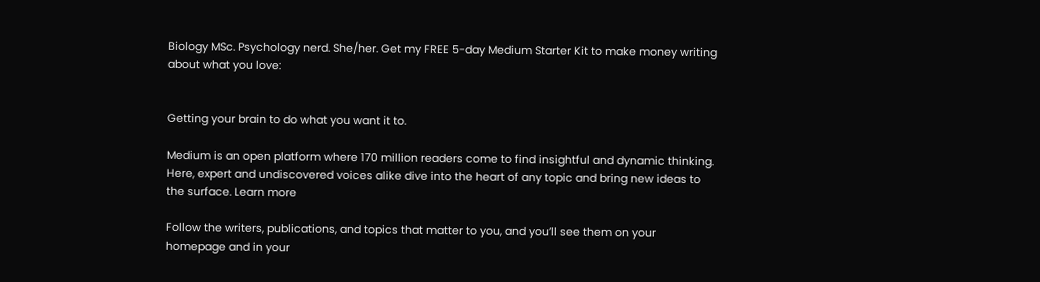Biology MSc. Psychology nerd. She/her. Get my FREE 5-day Medium Starter Kit to make money writing about what you love:


Getting your brain to do what you want it to.

Medium is an open platform where 170 million readers come to find insightful and dynamic thinking. Here, expert and undiscovered voices alike dive into the heart of any topic and bring new ideas to the surface. Learn more

Follow the writers, publications, and topics that matter to you, and you’ll see them on your homepage and in your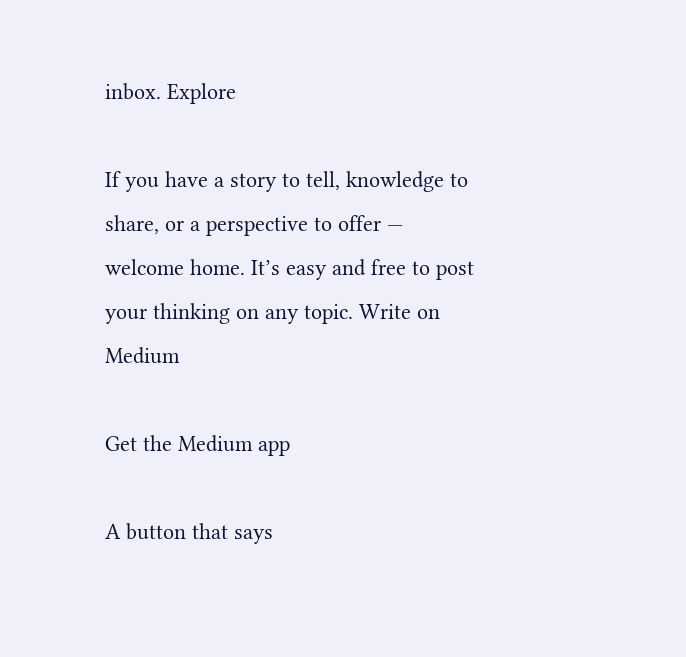inbox. Explore

If you have a story to tell, knowledge to share, or a perspective to offer — welcome home. It’s easy and free to post your thinking on any topic. Write on Medium

Get the Medium app

A button that says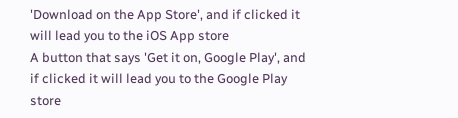'Download on the App Store', and if clicked it will lead you to the iOS App store
A button that says 'Get it on, Google Play', and if clicked it will lead you to the Google Play store